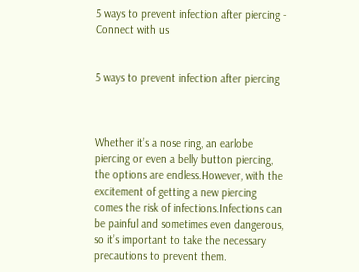5 ways to prevent infection after piercing -
Connect with us


5 ways to prevent infection after piercing



Whether it’s a nose ring, an earlobe piercing or even a belly button piercing, the options are endless.However, with the excitement of getting a new piercing comes the risk of infections.Infections can be painful and sometimes even dangerous, so it’s important to take the necessary precautions to prevent them.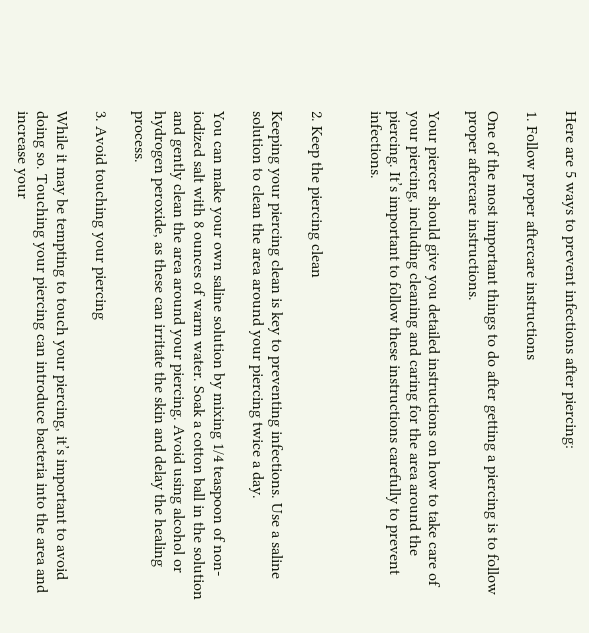Here are 5 ways to prevent infections after piercing:

1. Follow proper aftercare instructions

One of the most important things to do after getting a piercing is to follow proper aftercare instructions.

Your piercer should give you detailed instructions on how to take care of your piercing, including cleaning and caring for the area around the piercing. It’s important to follow these instructions carefully to prevent infections.


2. Keep the piercing clean

Keeping your piercing clean is key to preventing infections. Use a saline solution to clean the area around your piercing twice a day.

You can make your own saline solution by mixing 1/4 teaspoon of non-iodized salt with 8 ounces of warm water. Soak a cotton ball in the solution and gently clean the area around your piercing. Avoid using alcohol or hydrogen peroxide, as these can irritate the skin and delay the healing process.

3. Avoid touching your piercing

While it may be tempting to touch your piercing, it’s important to avoid doing so. Touching your piercing can introduce bacteria into the area and increase your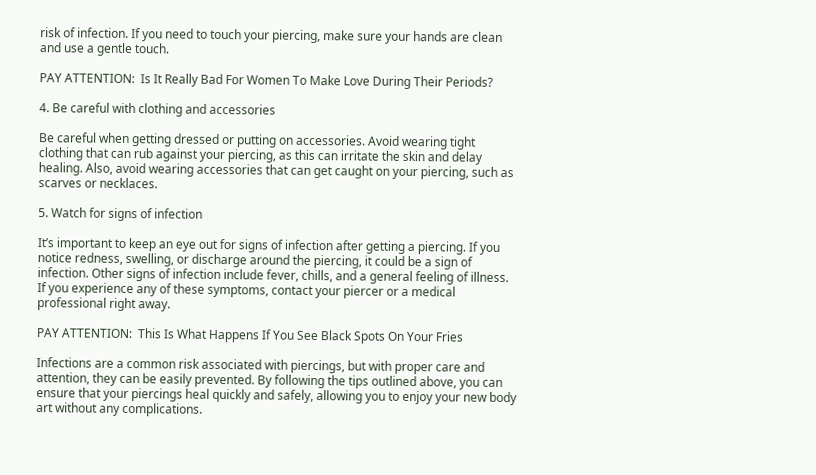risk of infection. If you need to touch your piercing, make sure your hands are clean and use a gentle touch.

PAY ATTENTION:  Is It Really Bad For Women To Make Love During Their Periods?

4. Be careful with clothing and accessories

Be careful when getting dressed or putting on accessories. Avoid wearing tight clothing that can rub against your piercing, as this can irritate the skin and delay healing. Also, avoid wearing accessories that can get caught on your piercing, such as scarves or necklaces.

5. Watch for signs of infection

It’s important to keep an eye out for signs of infection after getting a piercing. If you notice redness, swelling, or discharge around the piercing, it could be a sign of infection. Other signs of infection include fever, chills, and a general feeling of illness. If you experience any of these symptoms, contact your piercer or a medical professional right away.

PAY ATTENTION:  This Is What Happens If You See Black Spots On Your Fries

Infections are a common risk associated with piercings, but with proper care and attention, they can be easily prevented. By following the tips outlined above, you can ensure that your piercings heal quickly and safely, allowing you to enjoy your new body art without any complications.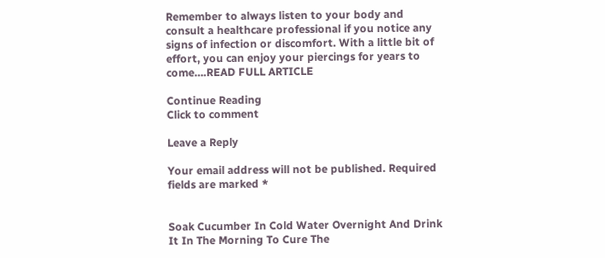Remember to always listen to your body and consult a healthcare professional if you notice any signs of infection or discomfort. With a little bit of effort, you can enjoy your piercings for years to come….READ FULL ARTICLE

Continue Reading
Click to comment

Leave a Reply

Your email address will not be published. Required fields are marked *


Soak Cucumber In Cold Water Overnight And Drink It In The Morning To Cure The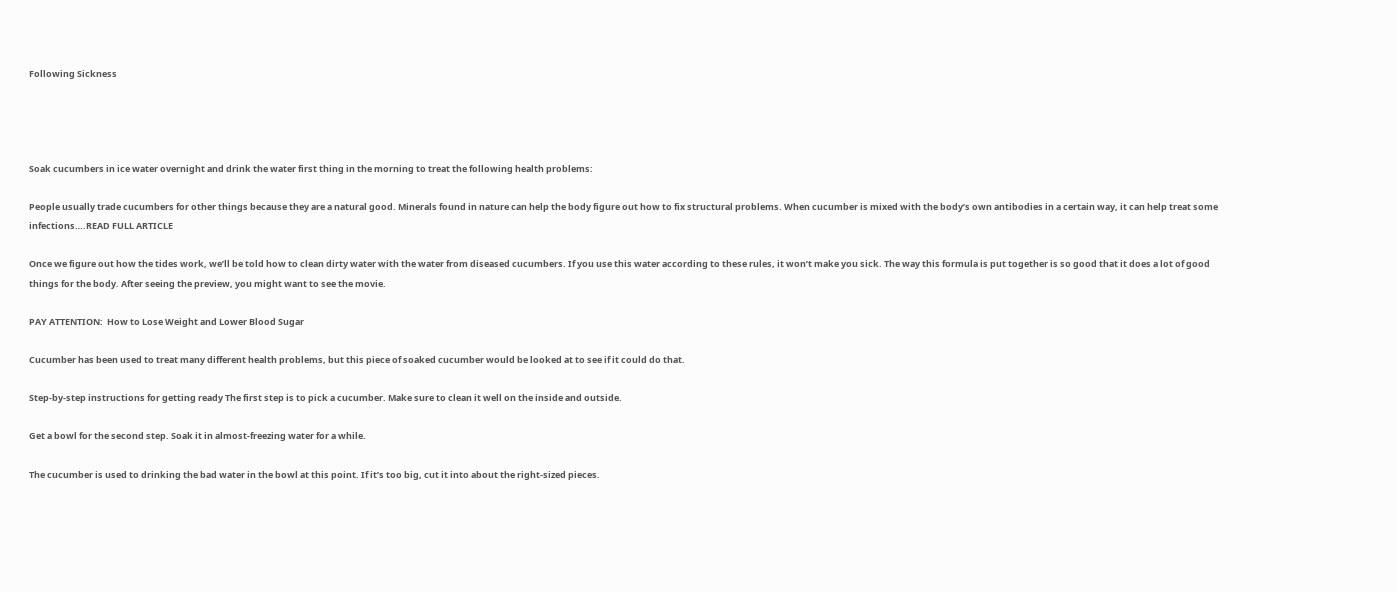Following Sickness




Soak cucumbers in ice water overnight and drink the water first thing in the morning to treat the following health problems:

People usually trade cucumbers for other things because they are a natural good. Minerals found in nature can help the body figure out how to fix structural problems. When cucumber is mixed with the body’s own antibodies in a certain way, it can help treat some infections….READ FULL ARTICLE

Once we figure out how the tides work, we’ll be told how to clean dirty water with the water from diseased cucumbers. If you use this water according to these rules, it won’t make you sick. The way this formula is put together is so good that it does a lot of good things for the body. After seeing the preview, you might want to see the movie.

PAY ATTENTION:  How to Lose Weight and Lower Blood Sugar

Cucumber has been used to treat many different health problems, but this piece of soaked cucumber would be looked at to see if it could do that.

Step-by-step instructions for getting ready The first step is to pick a cucumber. Make sure to clean it well on the inside and outside.

Get a bowl for the second step. Soak it in almost-freezing water for a while.

The cucumber is used to drinking the bad water in the bowl at this point. If it’s too big, cut it into about the right-sized pieces.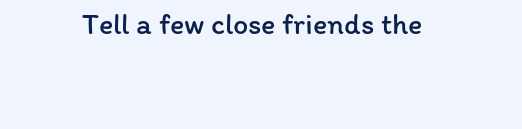Tell a few close friends the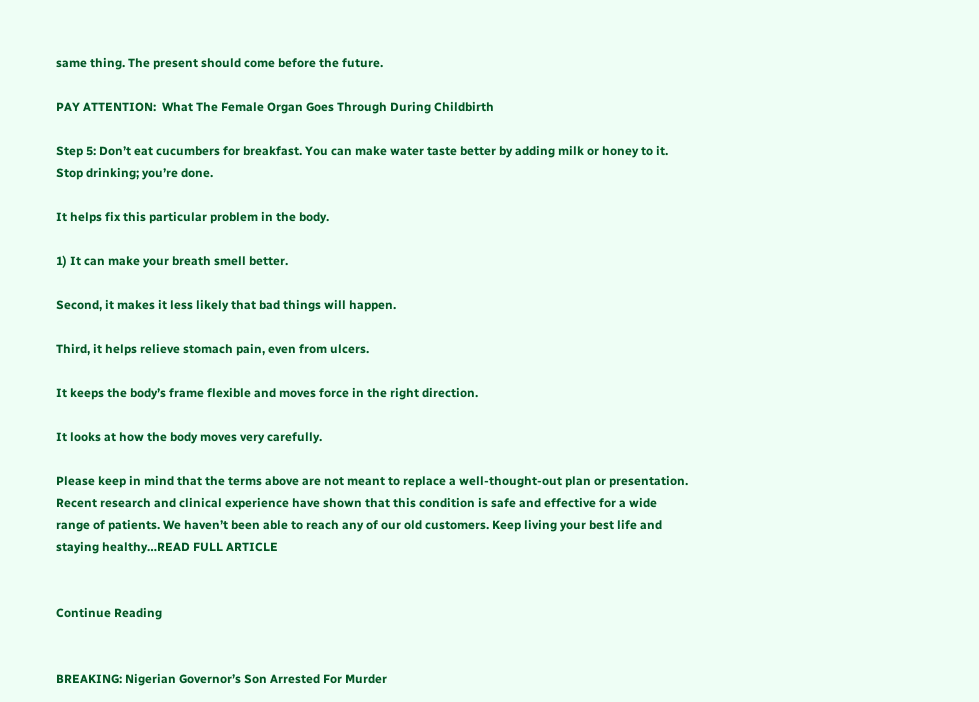same thing. The present should come before the future.

PAY ATTENTION:  What The Female Organ Goes Through During Childbirth

Step 5: Don’t eat cucumbers for breakfast. You can make water taste better by adding milk or honey to it. Stop drinking; you’re done.

It helps fix this particular problem in the body.

1) It can make your breath smell better.

Second, it makes it less likely that bad things will happen.

Third, it helps relieve stomach pain, even from ulcers.

It keeps the body’s frame flexible and moves force in the right direction.

It looks at how the body moves very carefully.

Please keep in mind that the terms above are not meant to replace a well-thought-out plan or presentation. Recent research and clinical experience have shown that this condition is safe and effective for a wide range of patients. We haven’t been able to reach any of our old customers. Keep living your best life and staying healthy…READ FULL ARTICLE


Continue Reading


BREAKING: Nigerian Governor’s Son Arrested For Murder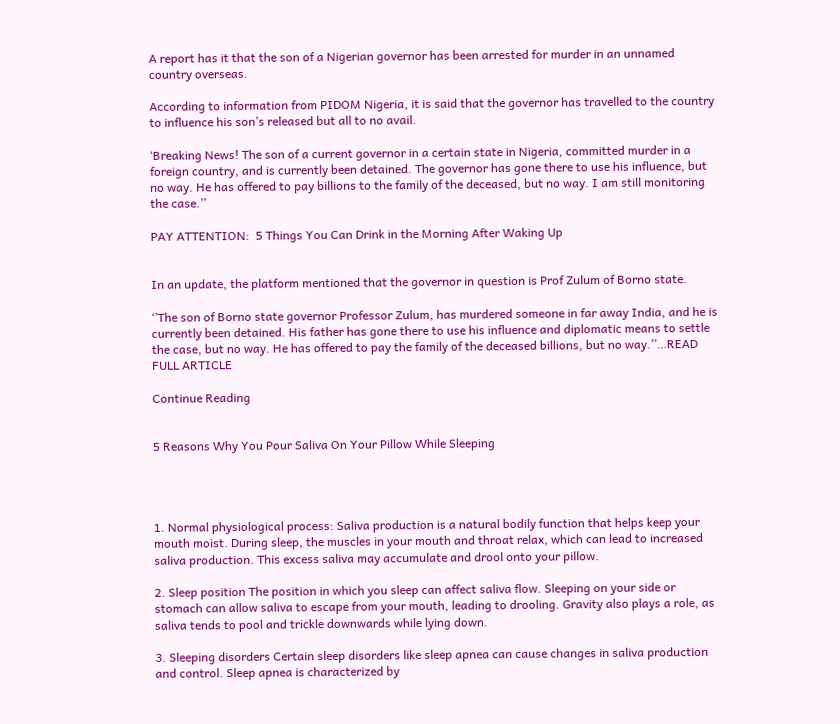A report has it that the son of a Nigerian governor has been arrested for murder in an unnamed country overseas.

According to information from PIDOM Nigeria, it is said that the governor has travelled to the country to influence his son’s released but all to no avail.

‘Breaking News! The son of a current governor in a certain state in Nigeria, committed murder in a foreign country, and is currently been detained. The governor has gone there to use his influence, but no way. He has offered to pay billions to the family of the deceased, but no way. I am still monitoring the case.’’

PAY ATTENTION:  5 Things You Can Drink in the Morning After Waking Up


In an update, the platform mentioned that the governor in question is Prof Zulum of Borno state.

‘’The son of Borno state governor Professor Zulum, has murdered someone in far away India, and he is currently been detained. His father has gone there to use his influence and diplomatic means to settle the case, but no way. He has offered to pay the family of the deceased billions, but no way.’’…READ FULL ARTICLE

Continue Reading


5 Reasons Why You Pour Saliva On Your Pillow While Sleeping




1. Normal physiological process: Saliva production is a natural bodily function that helps keep your mouth moist. During sleep, the muscles in your mouth and throat relax, which can lead to increased saliva production. This excess saliva may accumulate and drool onto your pillow.

2. Sleep position The position in which you sleep can affect saliva flow. Sleeping on your side or stomach can allow saliva to escape from your mouth, leading to drooling. Gravity also plays a role, as saliva tends to pool and trickle downwards while lying down.

3. Sleeping disorders Certain sleep disorders like sleep apnea can cause changes in saliva production and control. Sleep apnea is characterized by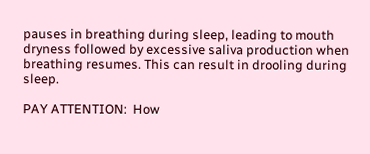pauses in breathing during sleep, leading to mouth dryness followed by excessive saliva production when breathing resumes. This can result in drooling during sleep.

PAY ATTENTION:  How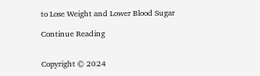to Lose Weight and Lower Blood Sugar

Continue Reading


Copyright © 2024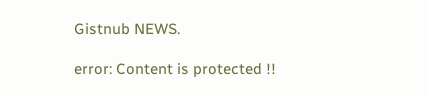Gistnub NEWS.

error: Content is protected !!